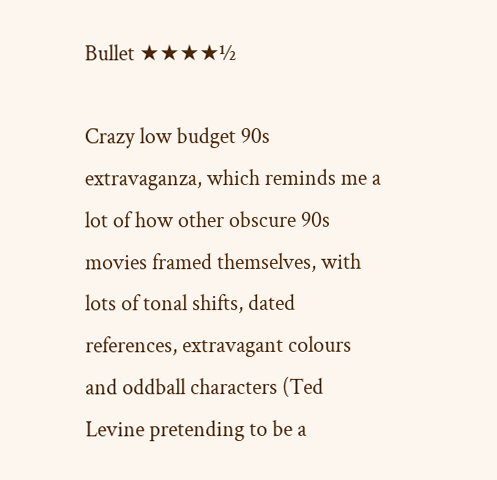Bullet ★★★★½

Crazy low budget 90s extravaganza, which reminds me a lot of how other obscure 90s movies framed themselves, with lots of tonal shifts, dated references, extravagant colours and oddball characters (Ted Levine pretending to be a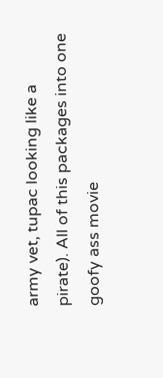army vet, tupac looking like a pirate). All of this packages into one goofy ass movie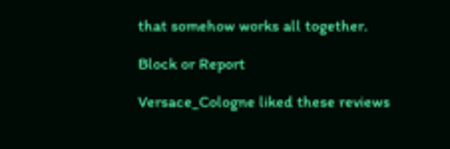that somehow works all together.

Block or Report

Versace_Cologne liked these reviews